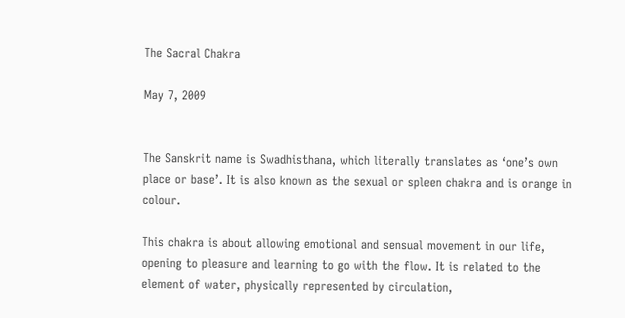The Sacral Chakra

May 7, 2009


The Sanskrit name is Swadhisthana, which literally translates as ‘one’s own place or base’. It is also known as the sexual or spleen chakra and is orange in colour.

This chakra is about allowing emotional and sensual movement in our life, opening to pleasure and learning to go with the flow. It is related to the element of water, physically represented by circulation,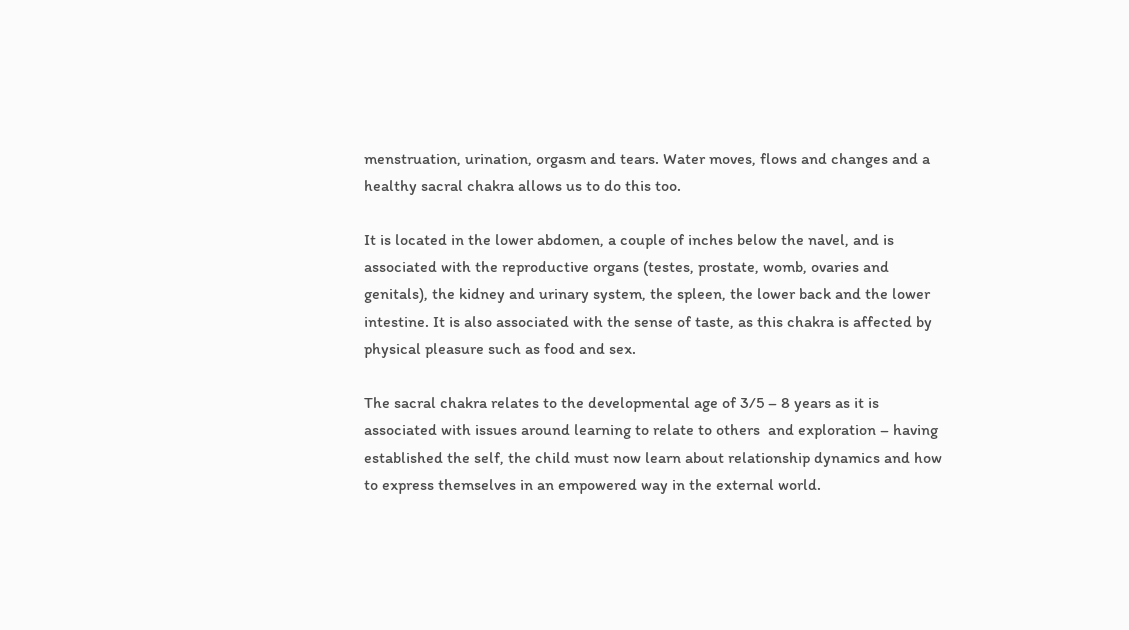menstruation, urination, orgasm and tears. Water moves, flows and changes and a healthy sacral chakra allows us to do this too.

It is located in the lower abdomen, a couple of inches below the navel, and is associated with the reproductive organs (testes, prostate, womb, ovaries and genitals), the kidney and urinary system, the spleen, the lower back and the lower intestine. It is also associated with the sense of taste, as this chakra is affected by physical pleasure such as food and sex.

The sacral chakra relates to the developmental age of 3/5 – 8 years as it is associated with issues around learning to relate to others  and exploration – having established the self, the child must now learn about relationship dynamics and how to express themselves in an empowered way in the external world.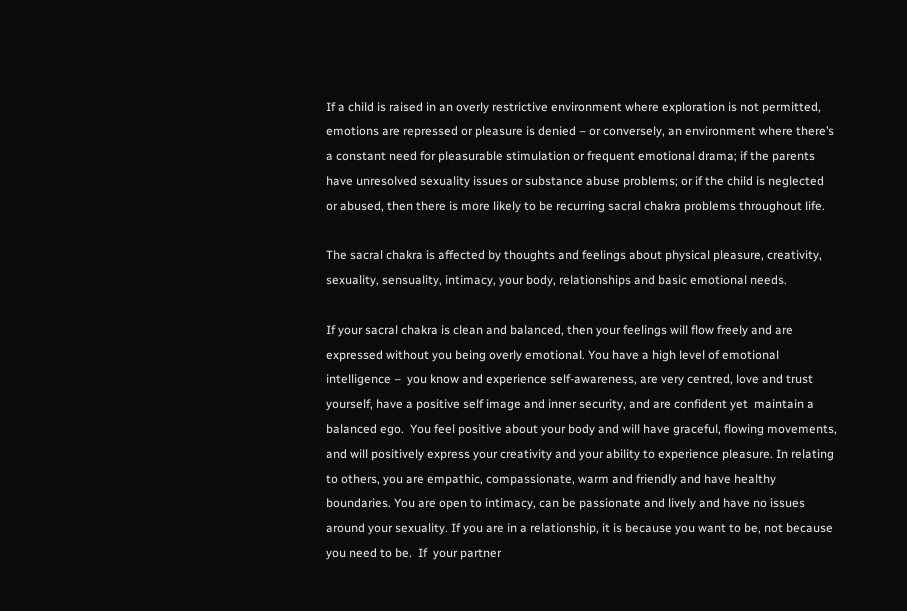If a child is raised in an overly restrictive environment where exploration is not permitted,  emotions are repressed or pleasure is denied – or conversely, an environment where there’s a constant need for pleasurable stimulation or frequent emotional drama; if the parents have unresolved sexuality issues or substance abuse problems; or if the child is neglected or abused, then there is more likely to be recurring sacral chakra problems throughout life.

The sacral chakra is affected by thoughts and feelings about physical pleasure, creativity, sexuality, sensuality, intimacy, your body, relationships and basic emotional needs.

If your sacral chakra is clean and balanced, then your feelings will flow freely and are expressed without you being overly emotional. You have a high level of emotional intelligence –  you know and experience self-awareness, are very centred, love and trust yourself, have a positive self image and inner security, and are confident yet  maintain a balanced ego.  You feel positive about your body and will have graceful, flowing movements, and will positively express your creativity and your ability to experience pleasure. In relating to others, you are empathic, compassionate, warm and friendly and have healthy boundaries. You are open to intimacy, can be passionate and lively and have no issues around your sexuality. If you are in a relationship, it is because you want to be, not because you need to be.  If  your partner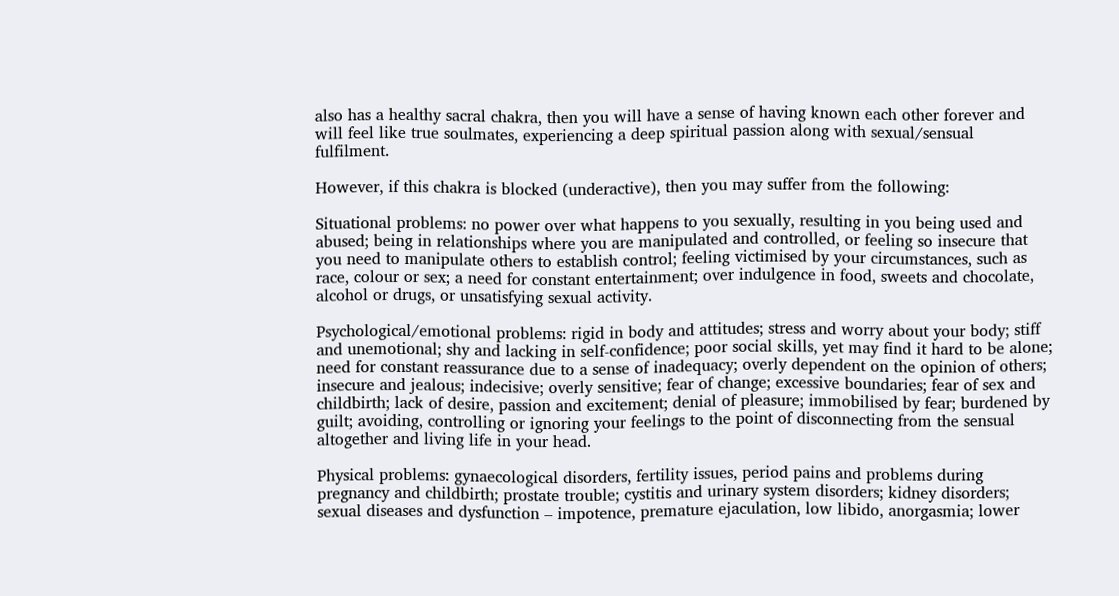also has a healthy sacral chakra, then you will have a sense of having known each other forever and will feel like true soulmates, experiencing a deep spiritual passion along with sexual/sensual fulfilment.

However, if this chakra is blocked (underactive), then you may suffer from the following:

Situational problems: no power over what happens to you sexually, resulting in you being used and abused; being in relationships where you are manipulated and controlled, or feeling so insecure that you need to manipulate others to establish control; feeling victimised by your circumstances, such as race, colour or sex; a need for constant entertainment; over indulgence in food, sweets and chocolate, alcohol or drugs, or unsatisfying sexual activity.

Psychological/emotional problems: rigid in body and attitudes; stress and worry about your body; stiff and unemotional; shy and lacking in self-confidence; poor social skills, yet may find it hard to be alone; need for constant reassurance due to a sense of inadequacy; overly dependent on the opinion of others; insecure and jealous; indecisive; overly sensitive; fear of change; excessive boundaries; fear of sex and childbirth; lack of desire, passion and excitement; denial of pleasure; immobilised by fear; burdened by guilt; avoiding, controlling or ignoring your feelings to the point of disconnecting from the sensual altogether and living life in your head.

Physical problems: gynaecological disorders, fertility issues, period pains and problems during pregnancy and childbirth; prostate trouble; cystitis and urinary system disorders; kidney disorders; sexual diseases and dysfunction – impotence, premature ejaculation, low libido, anorgasmia; lower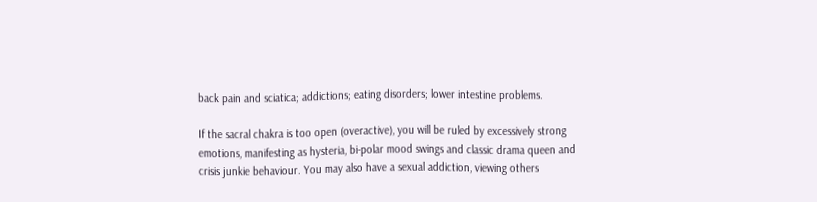back pain and sciatica; addictions; eating disorders; lower intestine problems.

If the sacral chakra is too open (overactive), you will be ruled by excessively strong emotions, manifesting as hysteria, bi-polar mood swings and classic drama queen and crisis junkie behaviour. You may also have a sexual addiction, viewing others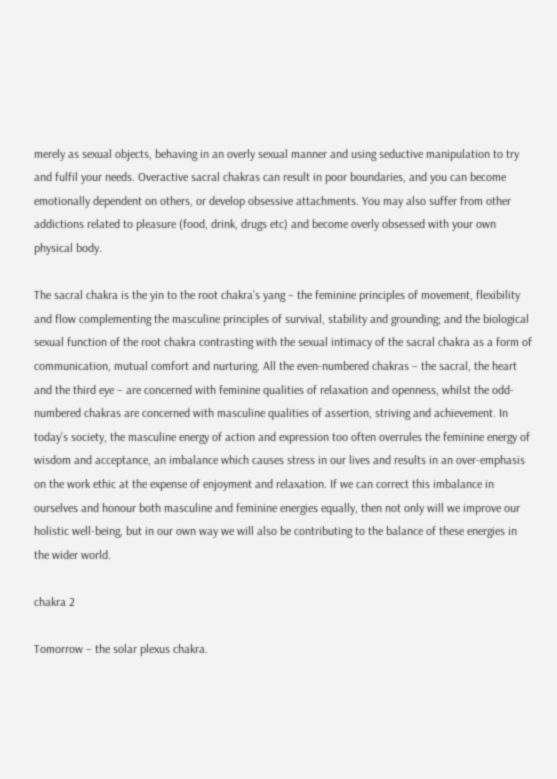merely as sexual objects, behaving in an overly sexual manner and using seductive manipulation to try and fulfil your needs. Overactive sacral chakras can result in poor boundaries, and you can become emotionally dependent on others, or develop obsessive attachments. You may also suffer from other addictions related to pleasure (food, drink, drugs etc) and become overly obsessed with your own physical body.

The sacral chakra is the yin to the root chakra’s yang – the feminine principles of movement, flexibility and flow complementing the masculine principles of survival, stability and grounding; and the biological sexual function of the root chakra contrasting with the sexual intimacy of the sacral chakra as a form of communication, mutual comfort and nurturing. All the even-numbered chakras – the sacral, the heart and the third eye – are concerned with feminine qualities of relaxation and openness, whilst the odd-numbered chakras are concerned with masculine qualities of assertion, striving and achievement. In today’s society, the masculine energy of action and expression too often overrules the feminine energy of wisdom and acceptance, an imbalance which causes stress in our lives and results in an over-emphasis on the work ethic at the expense of enjoyment and relaxation. If we can correct this imbalance in ourselves and honour both masculine and feminine energies equally, then not only will we improve our holistic well-being, but in our own way we will also be contributing to the balance of these energies in the wider world.

chakra 2

Tomorrow – the solar plexus chakra.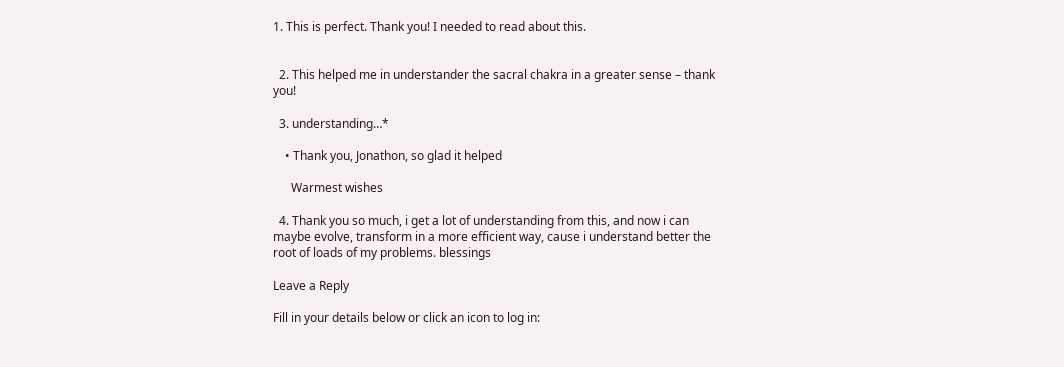1. This is perfect. Thank you! I needed to read about this.


  2. This helped me in understander the sacral chakra in a greater sense – thank you!

  3. understanding…*

    • Thank you, Jonathon, so glad it helped

      Warmest wishes

  4. Thank you so much, i get a lot of understanding from this, and now i can maybe evolve, transform in a more efficient way, cause i understand better the root of loads of my problems. blessings

Leave a Reply

Fill in your details below or click an icon to log in: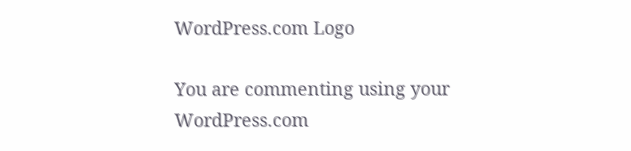WordPress.com Logo

You are commenting using your WordPress.com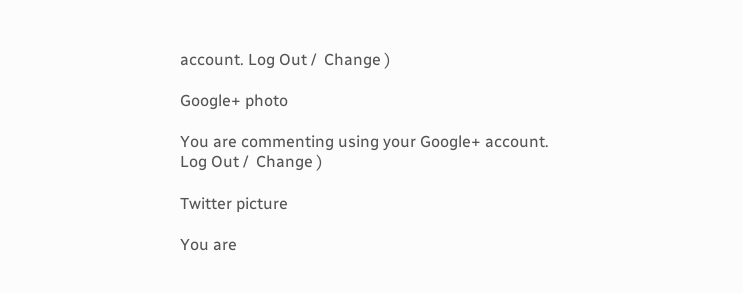account. Log Out /  Change )

Google+ photo

You are commenting using your Google+ account. Log Out /  Change )

Twitter picture

You are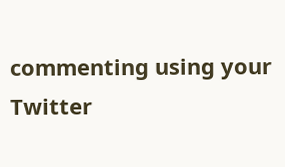commenting using your Twitter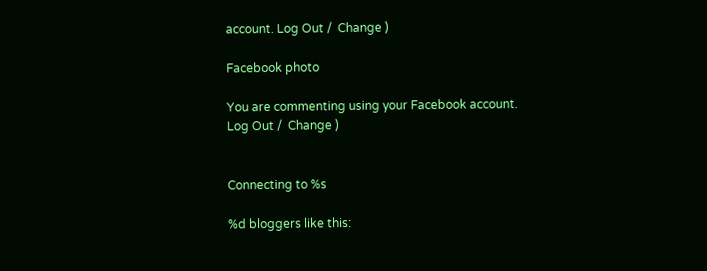account. Log Out /  Change )

Facebook photo

You are commenting using your Facebook account. Log Out /  Change )


Connecting to %s

%d bloggers like this: